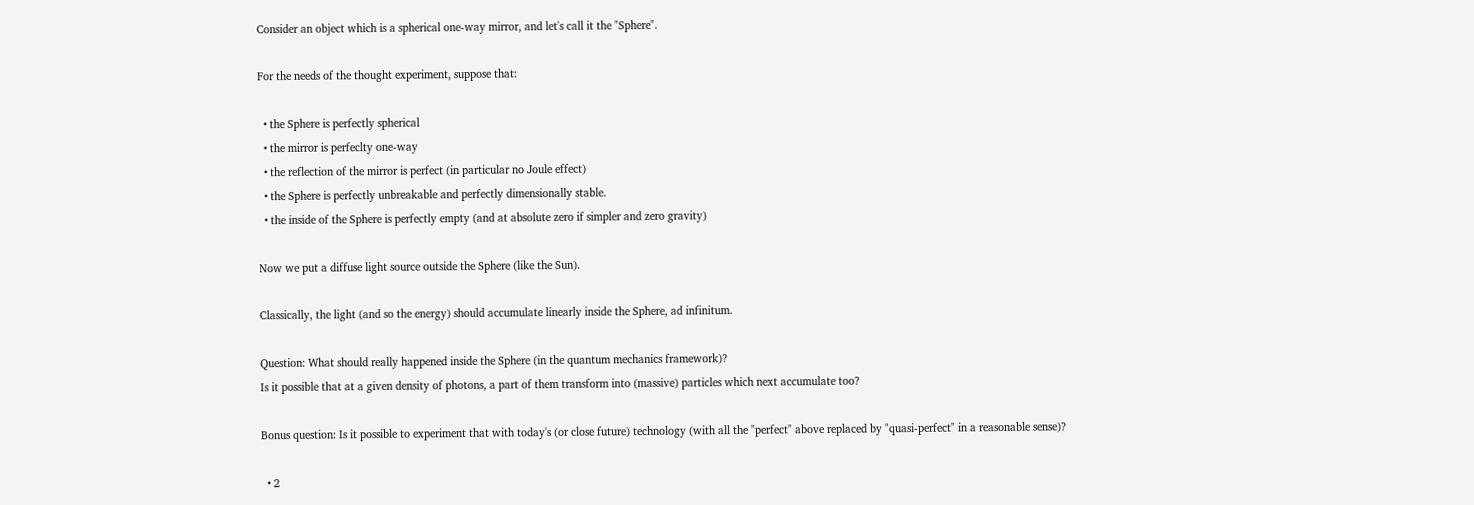Consider an object which is a spherical one-way mirror, and let's call it the "Sphere".

For the needs of the thought experiment, suppose that:

  • the Sphere is perfectly spherical
  • the mirror is perfeclty one-way
  • the reflection of the mirror is perfect (in particular no Joule effect)
  • the Sphere is perfectly unbreakable and perfectly dimensionally stable.
  • the inside of the Sphere is perfectly empty (and at absolute zero if simpler and zero gravity)

Now we put a diffuse light source outside the Sphere (like the Sun).

Classically, the light (and so the energy) should accumulate linearly inside the Sphere, ad infinitum.

Question: What should really happened inside the Sphere (in the quantum mechanics framework)?
Is it possible that at a given density of photons, a part of them transform into (massive) particles which next accumulate too?

Bonus question: Is it possible to experiment that with today's (or close future) technology (with all the "perfect" above replaced by "quasi-perfect" in a reasonable sense)?

  • 2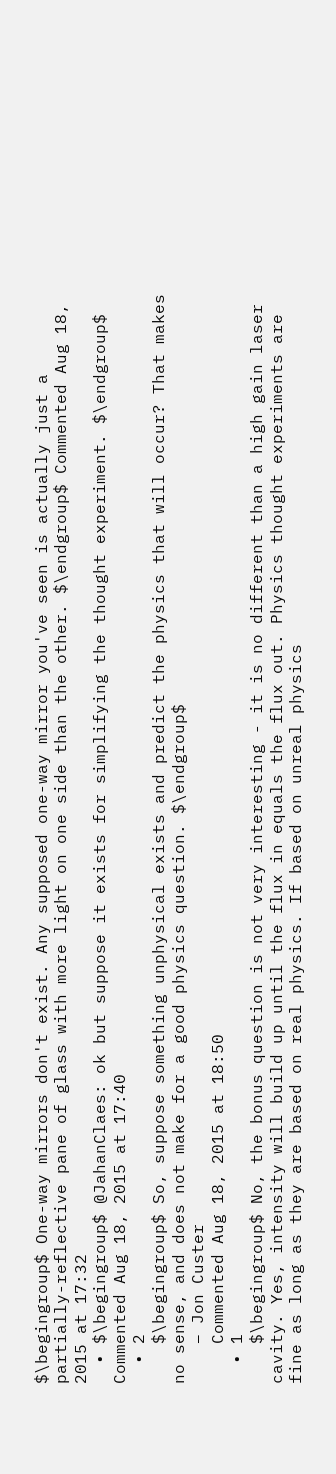$\begingroup$ One-way mirrors don't exist. Any supposed one-way mirror you've seen is actually just a partially-reflective pane of glass with more light on one side than the other. $\endgroup$ Commented Aug 18, 2015 at 17:32
  • $\begingroup$ @JahanClaes: ok but suppose it exists for simplifying the thought experiment. $\endgroup$ Commented Aug 18, 2015 at 17:40
  • 2
    $\begingroup$ So, suppose something unphysical exists and predict the physics that will occur? That makes no sense, and does not make for a good physics question. $\endgroup$
    – Jon Custer
    Commented Aug 18, 2015 at 18:50
  • 1
    $\begingroup$ No, the bonus question is not very interesting - it is no different than a high gain laser cavity. Yes, intensity will build up until the flux in equals the flux out. Physics thought experiments are fine as long as they are based on real physics. If based on unreal physics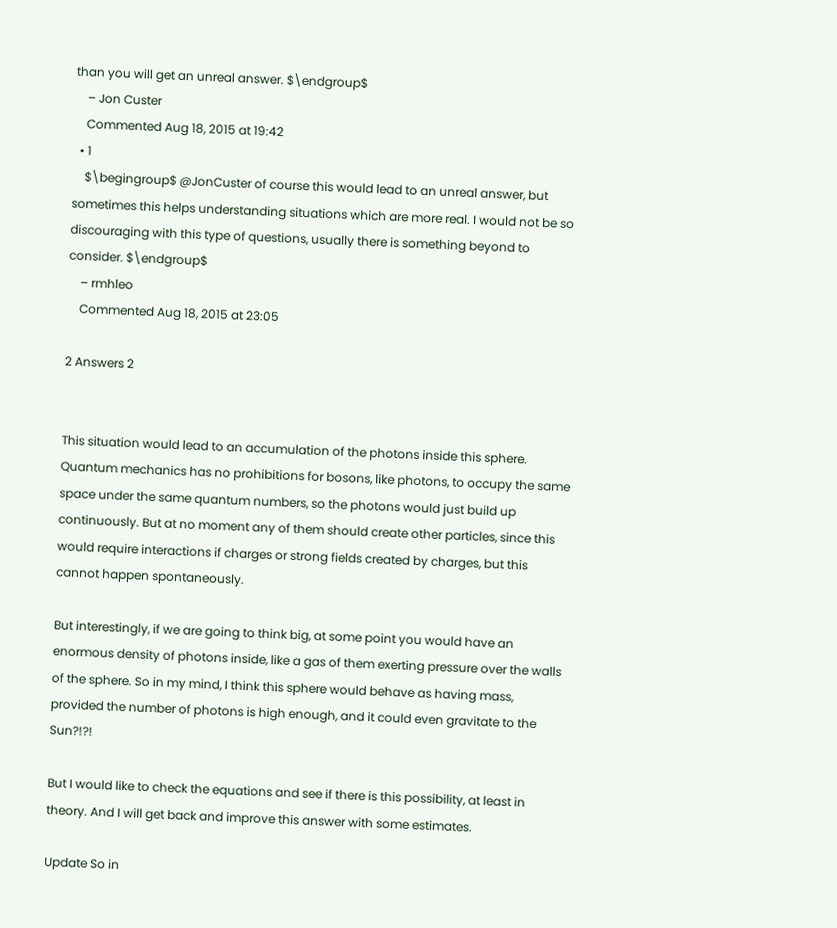than you will get an unreal answer. $\endgroup$
    – Jon Custer
    Commented Aug 18, 2015 at 19:42
  • 1
    $\begingroup$ @JonCuster of course this would lead to an unreal answer, but sometimes this helps understanding situations which are more real. I would not be so discouraging with this type of questions, usually there is something beyond to consider. $\endgroup$
    – rmhleo
    Commented Aug 18, 2015 at 23:05

2 Answers 2


This situation would lead to an accumulation of the photons inside this sphere. Quantum mechanics has no prohibitions for bosons, like photons, to occupy the same space under the same quantum numbers, so the photons would just build up continuously. But at no moment any of them should create other particles, since this would require interactions if charges or strong fields created by charges, but this cannot happen spontaneously.

But interestingly, if we are going to think big, at some point you would have an enormous density of photons inside, like a gas of them exerting pressure over the walls of the sphere. So in my mind, I think this sphere would behave as having mass, provided the number of photons is high enough, and it could even gravitate to the Sun?!?!

But I would like to check the equations and see if there is this possibility, at least in theory. And I will get back and improve this answer with some estimates.

Update So in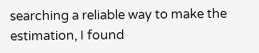searching a reliable way to make the estimation, I found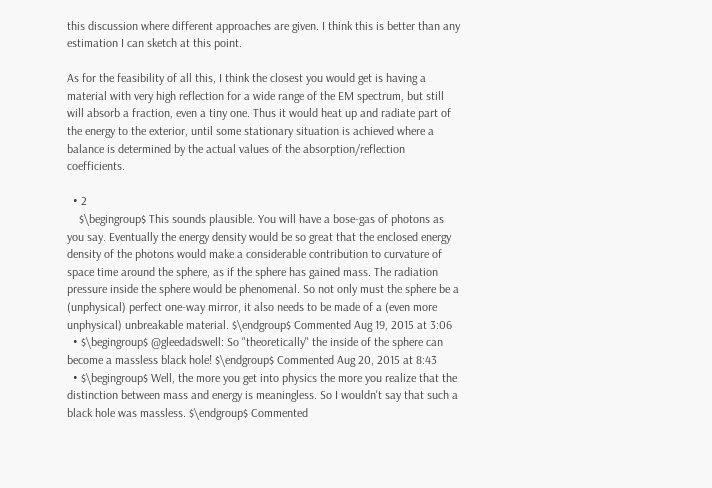this discussion where different approaches are given. I think this is better than any estimation I can sketch at this point.

As for the feasibility of all this, I think the closest you would get is having a material with very high reflection for a wide range of the EM spectrum, but still will absorb a fraction, even a tiny one. Thus it would heat up and radiate part of the energy to the exterior, until some stationary situation is achieved where a balance is determined by the actual values of the absorption/reflection coefficients.

  • 2
    $\begingroup$ This sounds plausible. You will have a bose-gas of photons as you say. Eventually the energy density would be so great that the enclosed energy density of the photons would make a considerable contribution to curvature of space time around the sphere, as if the sphere has gained mass. The radiation pressure inside the sphere would be phenomenal. So not only must the sphere be a (unphysical) perfect one-way mirror, it also needs to be made of a (even more unphysical) unbreakable material. $\endgroup$ Commented Aug 19, 2015 at 3:06
  • $\begingroup$ @gleedadswell: So "theoretically" the inside of the sphere can become a massless black hole! $\endgroup$ Commented Aug 20, 2015 at 8:43
  • $\begingroup$ Well, the more you get into physics the more you realize that the distinction between mass and energy is meaningless. So I wouldn't say that such a black hole was massless. $\endgroup$ Commented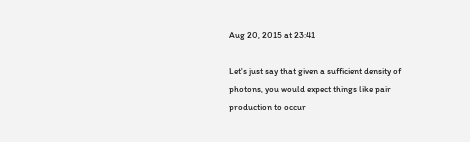Aug 20, 2015 at 23:41

Let's just say that given a sufficient density of photons, you would expect things like pair production to occur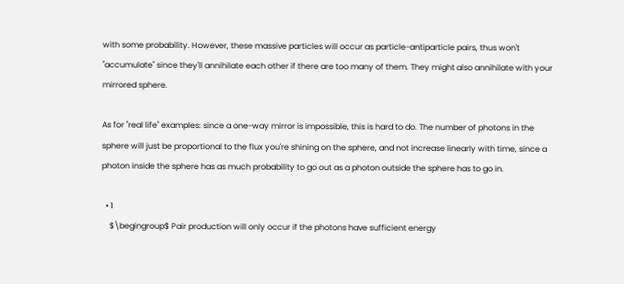with some probability. However, these massive particles will occur as particle-antiparticle pairs, thus won't "accumulate" since they'll annihilate each other if there are too many of them. They might also annihilate with your mirrored sphere.

As for "real life" examples: since a one-way mirror is impossible, this is hard to do. The number of photons in the sphere will just be proportional to the flux you're shining on the sphere, and not increase linearly with time, since a photon inside the sphere has as much probability to go out as a photon outside the sphere has to go in.

  • 1
    $\begingroup$ Pair production will only occur if the photons have sufficient energy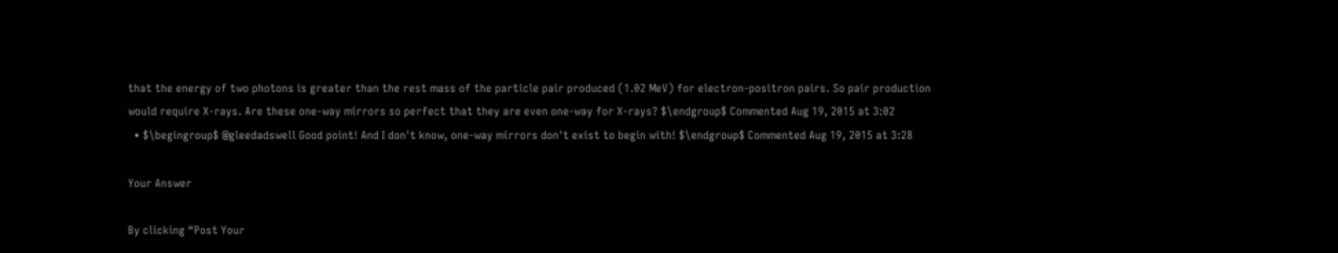that the energy of two photons is greater than the rest mass of the particle pair produced (1.02 MeV) for electron-positron pairs. So pair production would require X-rays. Are these one-way mirrors so perfect that they are even one-way for X-rays? $\endgroup$ Commented Aug 19, 2015 at 3:02
  • $\begingroup$ @gleedadswell Good point! And I don't know, one-way mirrors don't exist to begin with! $\endgroup$ Commented Aug 19, 2015 at 3:28

Your Answer

By clicking “Post Your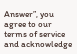Answer”, you agree to our terms of service and acknowledge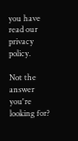you have read our privacy policy.

Not the answer you're looking for?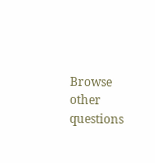Browse other questions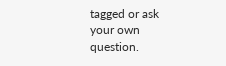tagged or ask your own question.